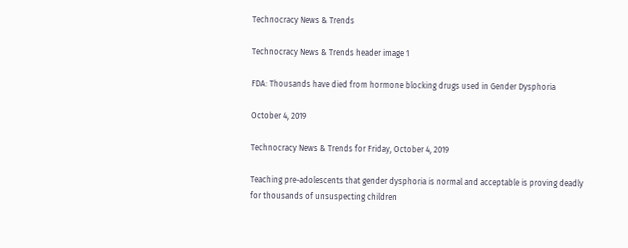Technocracy News & Trends

Technocracy News & Trends header image 1

FDA: Thousands have died from hormone blocking drugs used in Gender Dysphoria

October 4, 2019

Technocracy News & Trends for Friday, October 4, 2019

Teaching pre-adolescents that gender dysphoria is normal and acceptable is proving deadly for thousands of unsuspecting children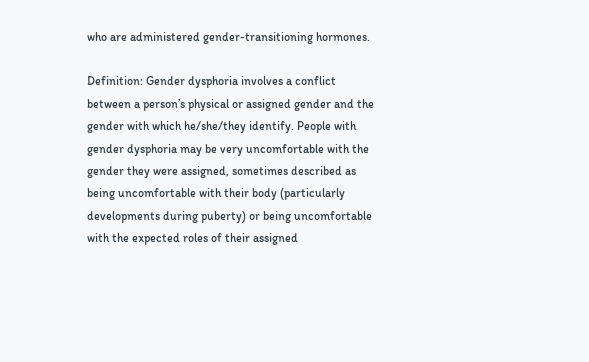who are administered gender-transitioning hormones.

Definition: Gender dysphoria involves a conflict between a person’s physical or assigned gender and the gender with which he/she/they identify. People with gender dysphoria may be very uncomfortable with the gender they were assigned, sometimes described as being uncomfortable with their body (particularly developments during puberty) or being uncomfortable with the expected roles of their assigned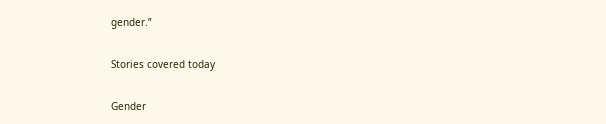gender.”

Stories covered today

Gender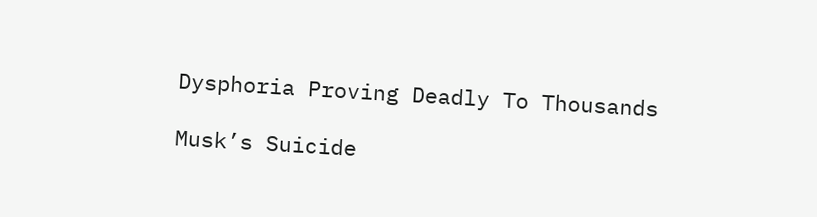Dysphoria Proving Deadly To Thousands

Musk’s Suicide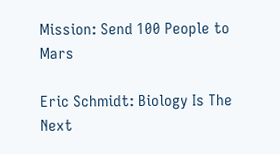Mission: Send 100 People to Mars

Eric Schmidt: Biology Is The Next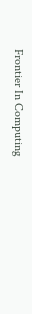Frontier In Computing